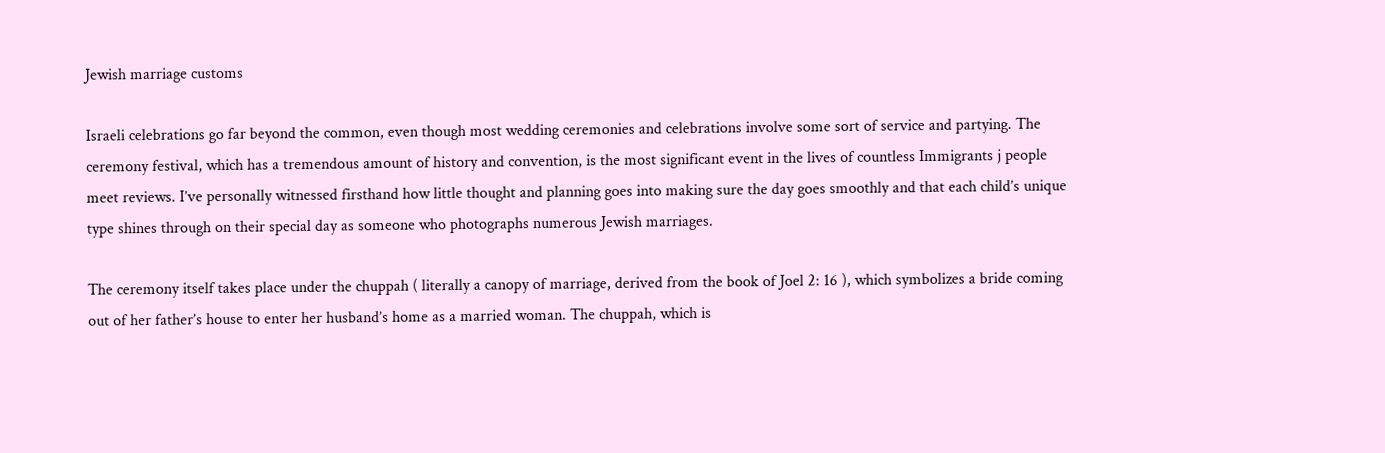Jewish marriage customs

Israeli celebrations go far beyond the common, even though most wedding ceremonies and celebrations involve some sort of service and partying. The ceremony festival, which has a tremendous amount of history and convention, is the most significant event in the lives of countless Immigrants j people meet reviews. I’ve personally witnessed firsthand how little thought and planning goes into making sure the day goes smoothly and that each child’s unique type shines through on their special day as someone who photographs numerous Jewish marriages.

The ceremony itself takes place under the chuppah ( literally a canopy of marriage, derived from the book of Joel 2: 16 ), which symbolizes a bride coming out of her father’s house to enter her husband’s home as a married woman. The chuppah, which is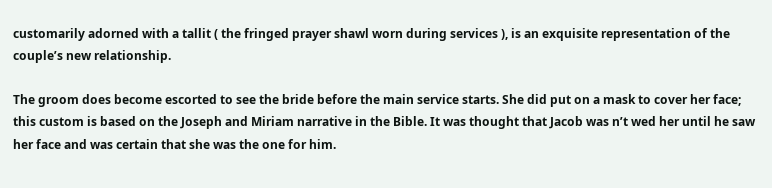customarily adorned with a tallit ( the fringed prayer shawl worn during services ), is an exquisite representation of the couple’s new relationship.

The groom does become escorted to see the bride before the main service starts. She did put on a mask to cover her face; this custom is based on the Joseph and Miriam narrative in the Bible. It was thought that Jacob was n’t wed her until he saw her face and was certain that she was the one for him.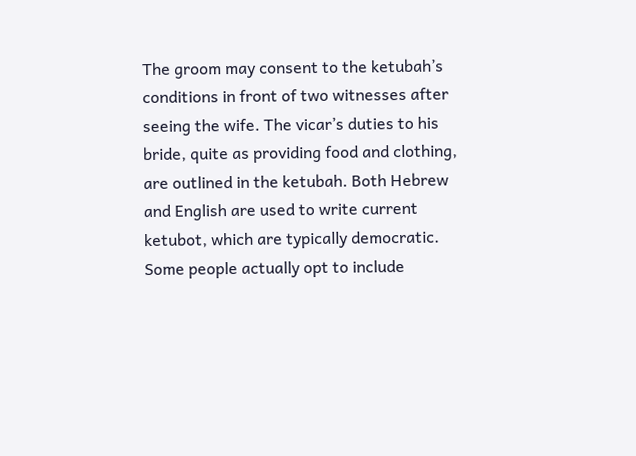The groom may consent to the ketubah’s conditions in front of two witnesses after seeing the wife. The vicar’s duties to his bride, quite as providing food and clothing, are outlined in the ketubah. Both Hebrew and English are used to write current ketubot, which are typically democratic. Some people actually opt to include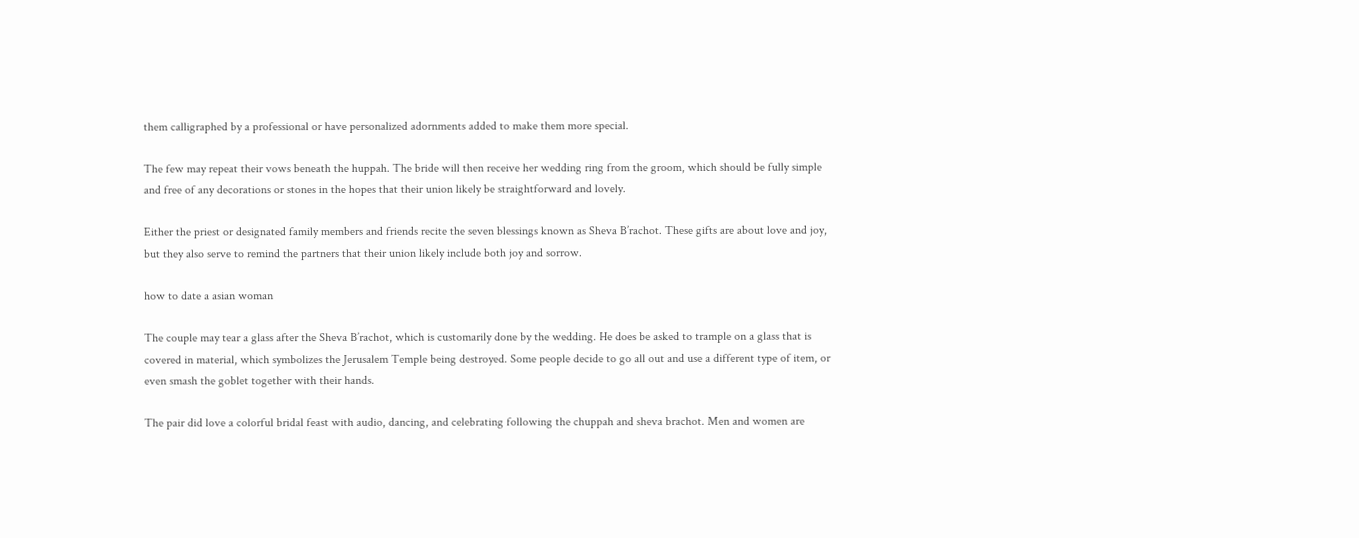them calligraphed by a professional or have personalized adornments added to make them more special.

The few may repeat their vows beneath the huppah. The bride will then receive her wedding ring from the groom, which should be fully simple and free of any decorations or stones in the hopes that their union likely be straightforward and lovely.

Either the priest or designated family members and friends recite the seven blessings known as Sheva B’rachot. These gifts are about love and joy, but they also serve to remind the partners that their union likely include both joy and sorrow.

how to date a asian woman

The couple may tear a glass after the Sheva B’rachot, which is customarily done by the wedding. He does be asked to trample on a glass that is covered in material, which symbolizes the Jerusalem Temple being destroyed. Some people decide to go all out and use a different type of item, or even smash the goblet together with their hands.

The pair did love a colorful bridal feast with audio, dancing, and celebrating following the chuppah and sheva brachot. Men and women are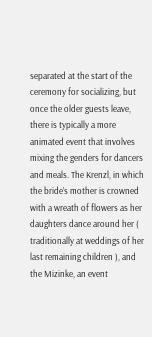separated at the start of the ceremony for socializing, but once the older guests leave, there is typically a more animated event that involves mixing the genders for dancers and meals. The Krenzl, in which the bride’s mother is crowned with a wreath of flowers as her daughters dance around her ( traditionally at weddings of her last remaining children ), and the Mizinke, an event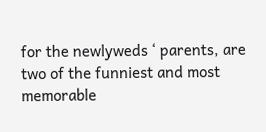for the newlyweds ‘ parents, are two of the funniest and most memorable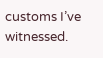customs I’ve witnessed.